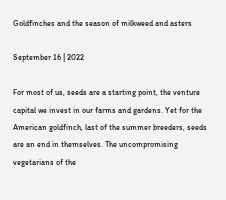Goldfinches and the season of milkweed and asters

September 16 | 2022

For most of us, seeds are a starting point, the venture capital we invest in our farms and gardens. Yet for the American goldfinch, last of the summer breeders, seeds are an end in themselves. The uncompromising vegetarians of the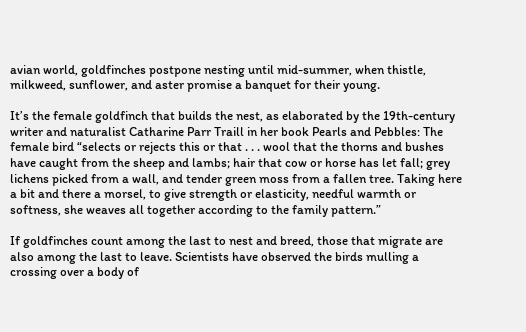avian world, goldfinches postpone nesting until mid-summer, when thistle, milkweed, sunflower, and aster promise a banquet for their young.

It’s the female goldfinch that builds the nest, as elaborated by the 19th-century writer and naturalist Catharine Parr Traill in her book Pearls and Pebbles: The female bird “selects or rejects this or that . . . wool that the thorns and bushes have caught from the sheep and lambs; hair that cow or horse has let fall; grey lichens picked from a wall, and tender green moss from a fallen tree. Taking here a bit and there a morsel, to give strength or elasticity, needful warmth or softness, she weaves all together according to the family pattern.”

If goldfinches count among the last to nest and breed, those that migrate are also among the last to leave. Scientists have observed the birds mulling a crossing over a body of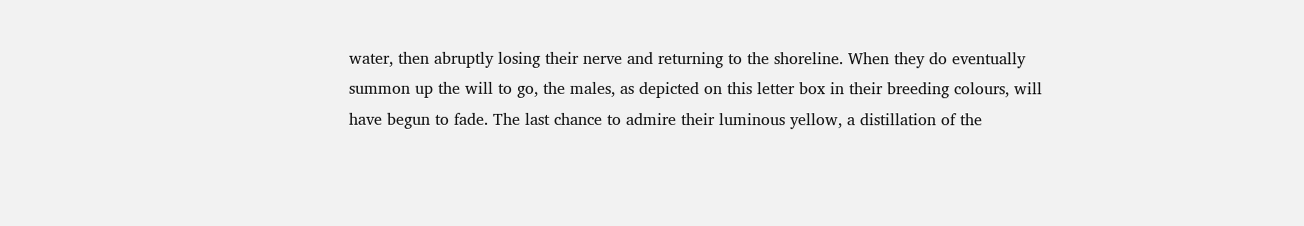water, then abruptly losing their nerve and returning to the shoreline. When they do eventually summon up the will to go, the males, as depicted on this letter box in their breeding colours, will have begun to fade. The last chance to admire their luminous yellow, a distillation of the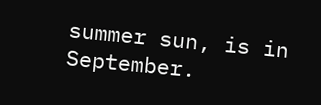summer sun, is in September.